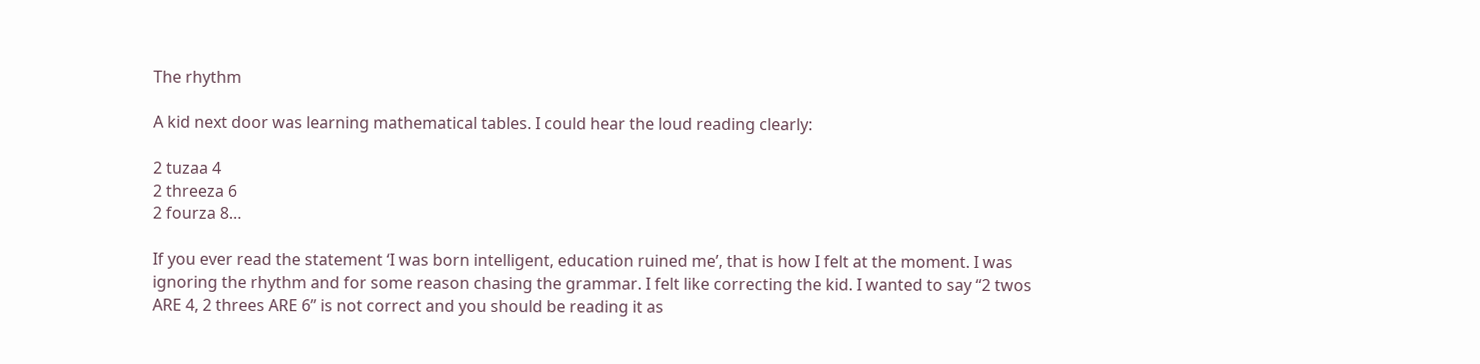The rhythm

A kid next door was learning mathematical tables. I could hear the loud reading clearly:

2 tuzaa 4
2 threeza 6
2 fourza 8…

If you ever read the statement ‘I was born intelligent, education ruined me’, that is how I felt at the moment. I was ignoring the rhythm and for some reason chasing the grammar. I felt like correcting the kid. I wanted to say “2 twos ARE 4, 2 threes ARE 6” is not correct and you should be reading it as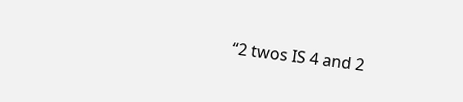“2 twos IS 4 and 2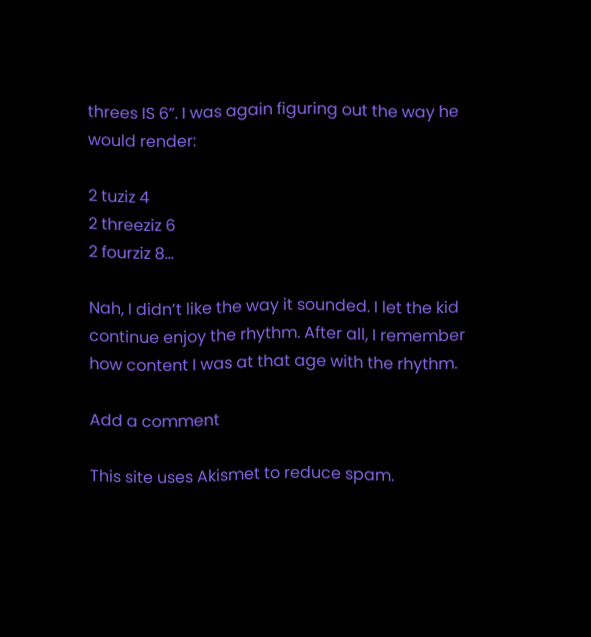threes IS 6”. I was again figuring out the way he would render:

2 tuziz 4
2 threeziz 6
2 fourziz 8…

Nah, I didn’t like the way it sounded. I let the kid continue enjoy the rhythm. After all, I remember how content I was at that age with the rhythm.

Add a comment

This site uses Akismet to reduce spam.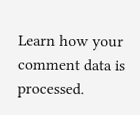Learn how your comment data is processed.